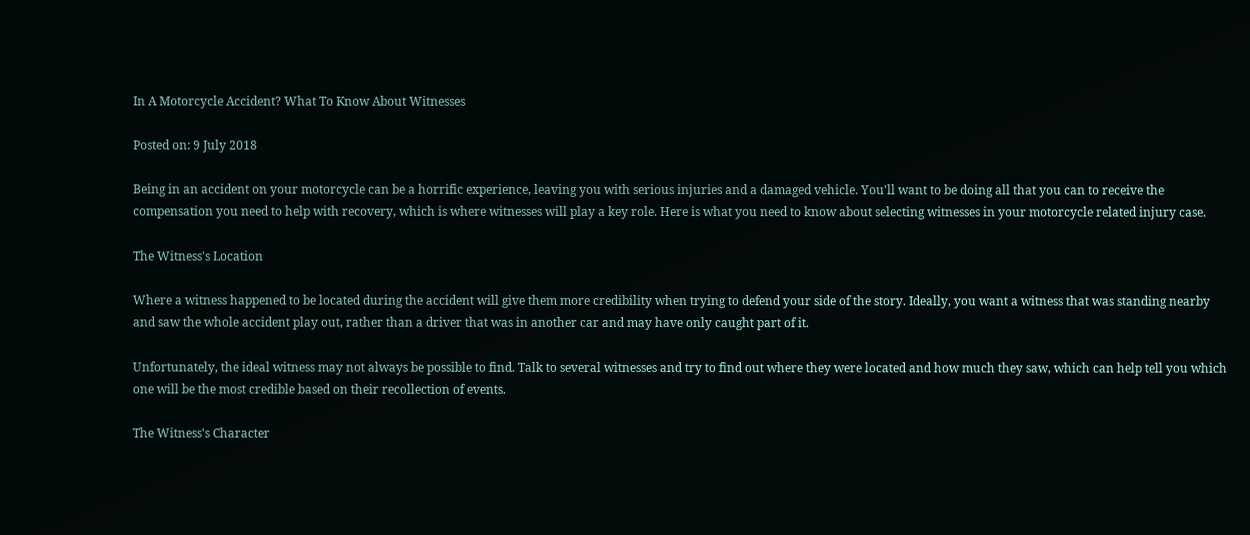In A Motorcycle Accident? What To Know About Witnesses

Posted on: 9 July 2018

Being in an accident on your motorcycle can be a horrific experience, leaving you with serious injuries and a damaged vehicle. You'll want to be doing all that you can to receive the compensation you need to help with recovery, which is where witnesses will play a key role. Here is what you need to know about selecting witnesses in your motorcycle related injury case.

The Witness's Location

Where a witness happened to be located during the accident will give them more credibility when trying to defend your side of the story. Ideally, you want a witness that was standing nearby and saw the whole accident play out, rather than a driver that was in another car and may have only caught part of it.

Unfortunately, the ideal witness may not always be possible to find. Talk to several witnesses and try to find out where they were located and how much they saw, which can help tell you which one will be the most credible based on their recollection of events.

The Witness's Character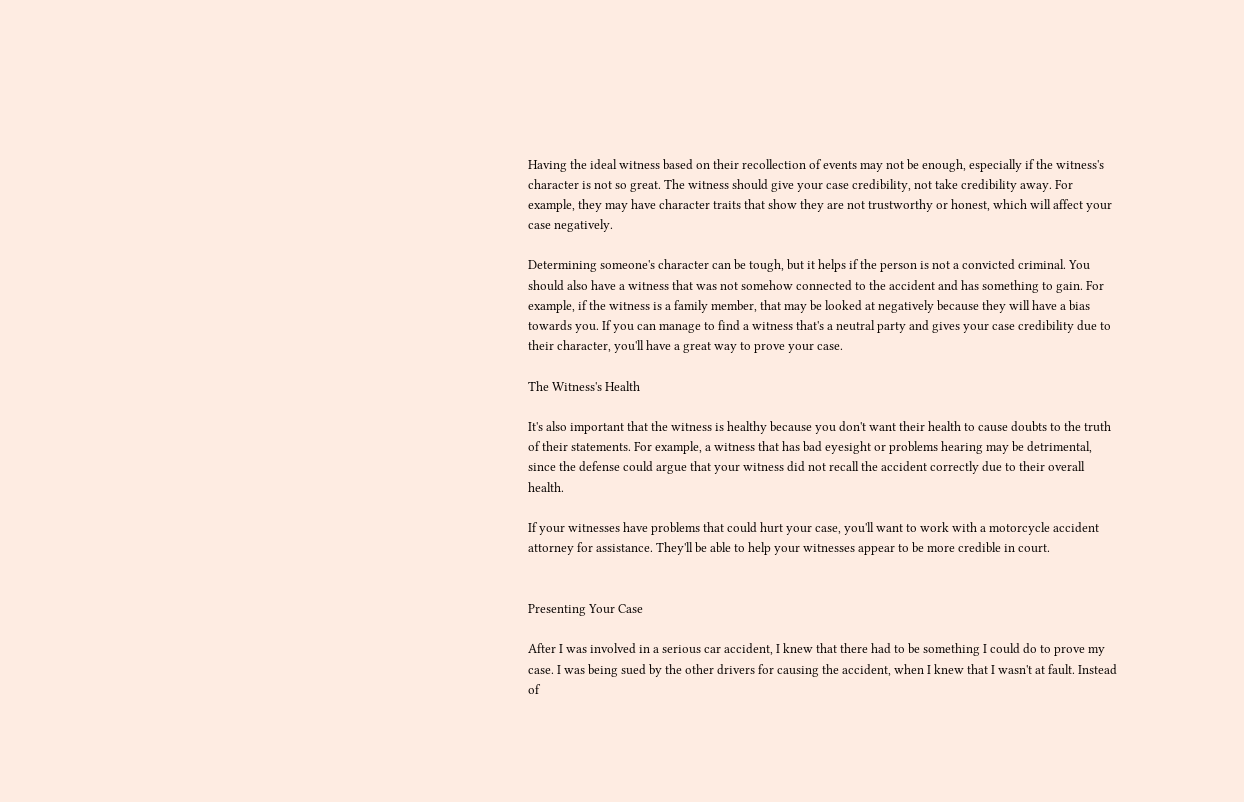Having the ideal witness based on their recollection of events may not be enough, especially if the witness's character is not so great. The witness should give your case credibility, not take credibility away. For example, they may have character traits that show they are not trustworthy or honest, which will affect your case negatively.

Determining someone's character can be tough, but it helps if the person is not a convicted criminal. You should also have a witness that was not somehow connected to the accident and has something to gain. For example, if the witness is a family member, that may be looked at negatively because they will have a bias towards you. If you can manage to find a witness that's a neutral party and gives your case credibility due to their character, you'll have a great way to prove your case.

The Witness's Health

It's also important that the witness is healthy because you don't want their health to cause doubts to the truth of their statements. For example, a witness that has bad eyesight or problems hearing may be detrimental, since the defense could argue that your witness did not recall the accident correctly due to their overall health.

If your witnesses have problems that could hurt your case, you'll want to work with a motorcycle accident attorney for assistance. They'll be able to help your witnesses appear to be more credible in court.


Presenting Your Case

After I was involved in a serious car accident, I knew that there had to be something I could do to prove my case. I was being sued by the other drivers for causing the accident, when I knew that I wasn't at fault. Instead of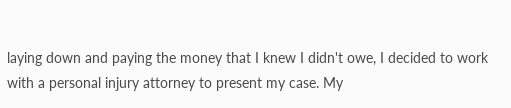laying down and paying the money that I knew I didn't owe, I decided to work with a personal injury attorney to present my case. My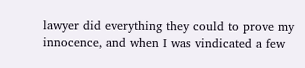lawyer did everything they could to prove my innocence, and when I was vindicated a few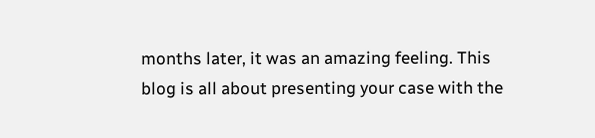months later, it was an amazing feeling. This blog is all about presenting your case with the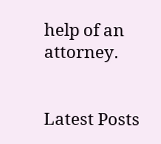help of an attorney.


Latest Posts